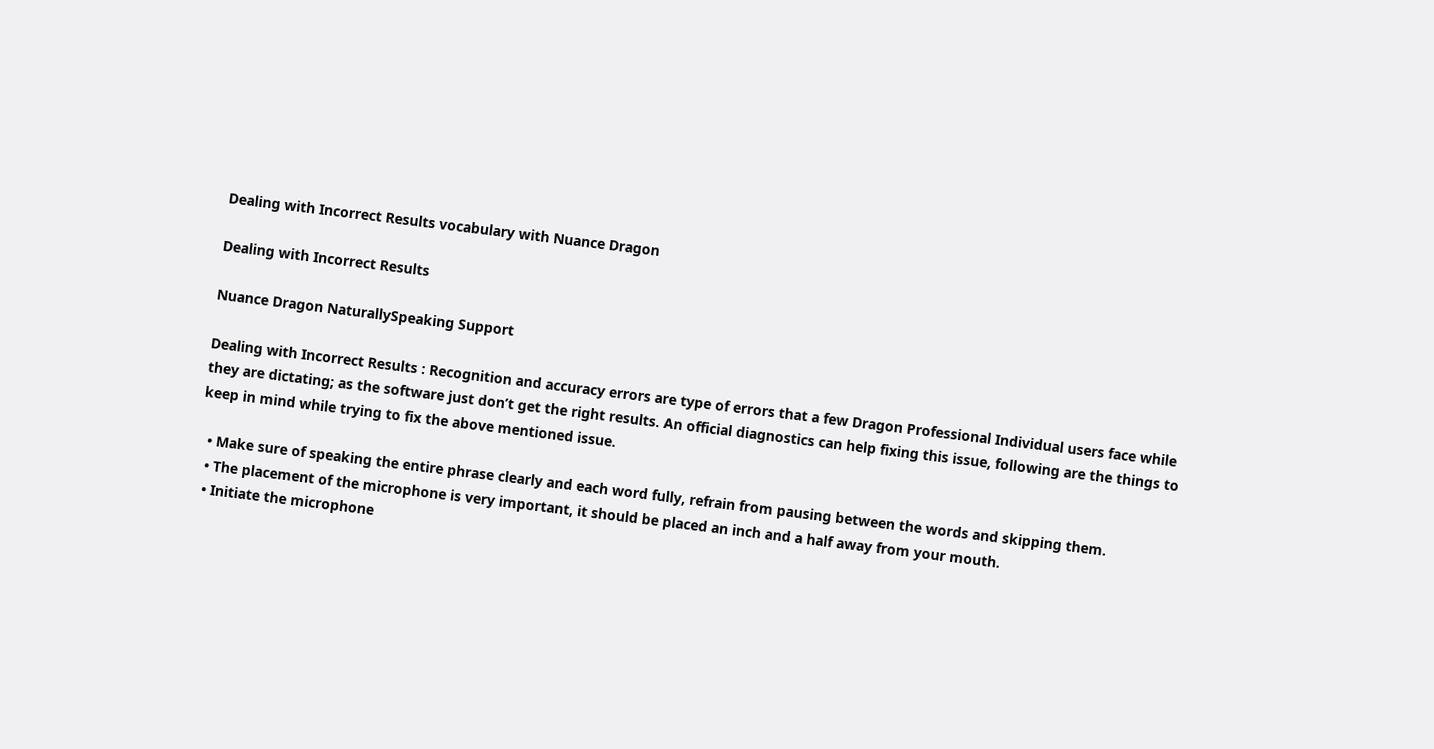Dealing with Incorrect Results vocabulary with Nuance Dragon

Dealing with Incorrect Results

Nuance Dragon NaturallySpeaking Support

Dealing with Incorrect Results : Recognition and accuracy errors are type of errors that a few Dragon Professional Individual users face while they are dictating; as the software just don’t get the right results. An official diagnostics can help fixing this issue, following are the things to keep in mind while trying to fix the above mentioned issue.

  • Make sure of speaking the entire phrase clearly and each word fully, refrain from pausing between the words and skipping them.
  • The placement of the microphone is very important, it should be placed an inch and a half away from your mouth.
  • Initiate the microphone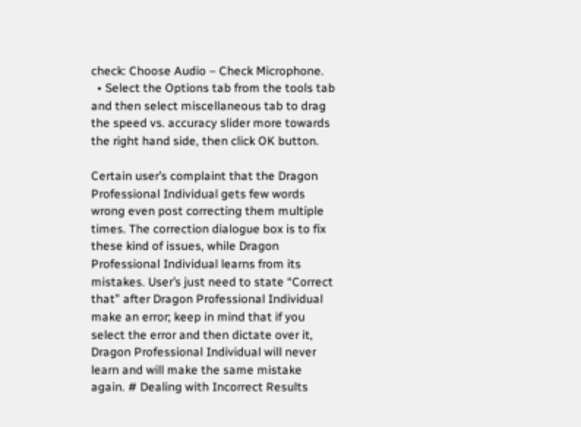check: Choose Audio – Check Microphone.
  • Select the Options tab from the tools tab and then select miscellaneous tab to drag the speed vs. accuracy slider more towards the right hand side, then click OK button.

Certain user’s complaint that the Dragon Professional Individual gets few words wrong even post correcting them multiple times. The correction dialogue box is to fix these kind of issues, while Dragon Professional Individual learns from its mistakes. User’s just need to state “Correct that” after Dragon Professional Individual make an error; keep in mind that if you select the error and then dictate over it, Dragon Professional Individual will never learn and will make the same mistake again. # Dealing with Incorrect Results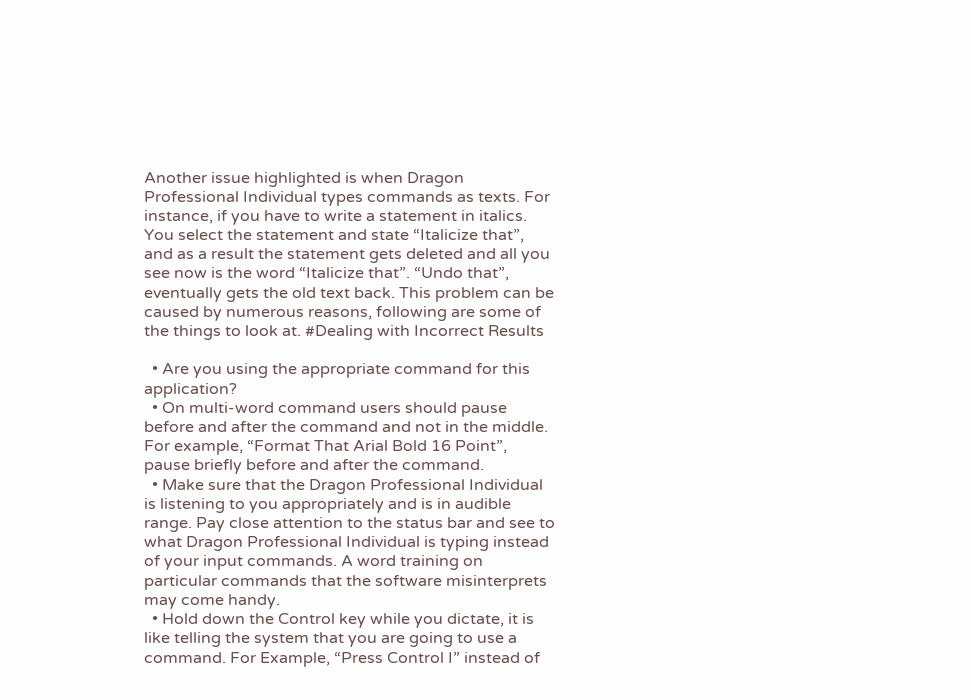Another issue highlighted is when Dragon Professional Individual types commands as texts. For instance, if you have to write a statement in italics. You select the statement and state “Italicize that”, and as a result the statement gets deleted and all you see now is the word “Italicize that”. “Undo that”, eventually gets the old text back. This problem can be caused by numerous reasons, following are some of the things to look at. #Dealing with Incorrect Results

  • Are you using the appropriate command for this application?
  • On multi-word command users should pause before and after the command and not in the middle. For example, “Format That Arial Bold 16 Point”, pause briefly before and after the command.
  • Make sure that the Dragon Professional Individual is listening to you appropriately and is in audible range. Pay close attention to the status bar and see to what Dragon Professional Individual is typing instead of your input commands. A word training on particular commands that the software misinterprets may come handy.
  • Hold down the Control key while you dictate, it is like telling the system that you are going to use a command. For Example, “Press Control I” instead of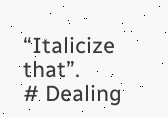“Italicize that”.
# Dealing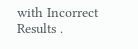with Incorrect Results .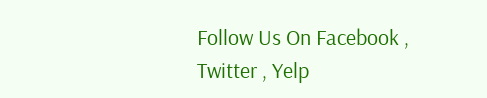Follow Us On Facebook , Twitter , Yelp